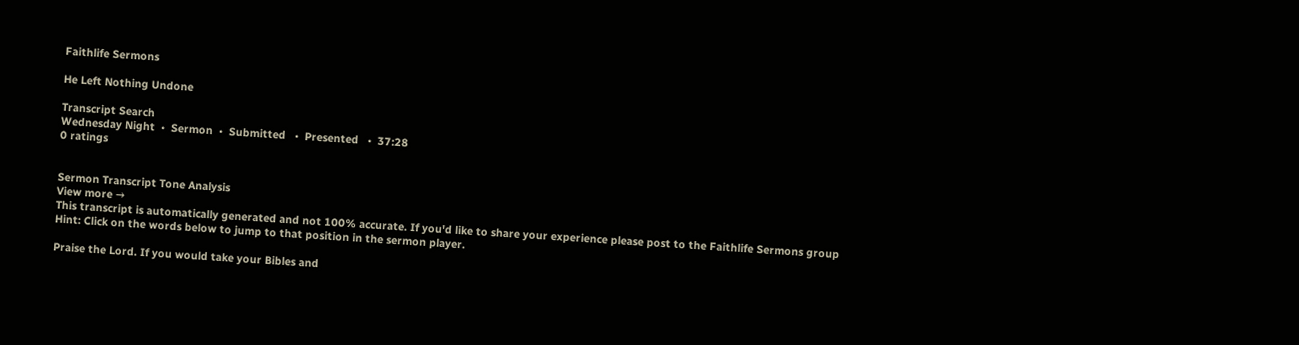Faithlife Sermons

He Left Nothing Undone

Transcript Search
Wednesday Night  •  Sermon  •  Submitted   •  Presented   •  37:28
0 ratings


Sermon Transcript Tone Analysis
View more →
This transcript is automatically generated and not 100% accurate. If you'd like to share your experience please post to the Faithlife Sermons group
Hint: Click on the words below to jump to that position in the sermon player.

Praise the Lord. If you would take your Bibles and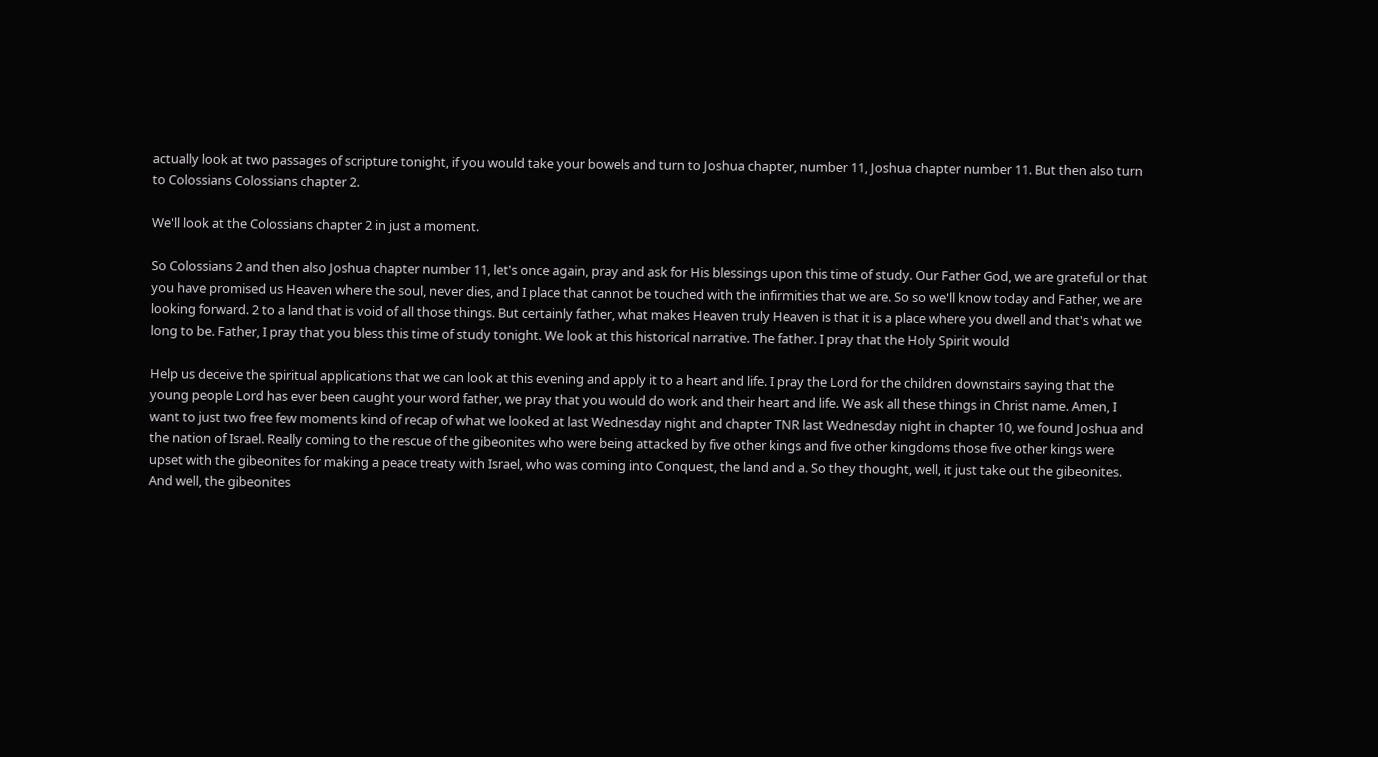actually look at two passages of scripture tonight, if you would take your bowels and turn to Joshua chapter, number 11, Joshua chapter number 11. But then also turn to Colossians Colossians chapter 2.

We'll look at the Colossians chapter 2 in just a moment.

So Colossians 2 and then also Joshua chapter number 11, let's once again, pray and ask for His blessings upon this time of study. Our Father God, we are grateful or that you have promised us Heaven where the soul, never dies, and I place that cannot be touched with the infirmities that we are. So so we'll know today and Father, we are looking forward. 2 to a land that is void of all those things. But certainly father, what makes Heaven truly Heaven is that it is a place where you dwell and that's what we long to be. Father, I pray that you bless this time of study tonight. We look at this historical narrative. The father. I pray that the Holy Spirit would

Help us deceive the spiritual applications that we can look at this evening and apply it to a heart and life. I pray the Lord for the children downstairs saying that the young people Lord has ever been caught your word father, we pray that you would do work and their heart and life. We ask all these things in Christ name. Amen, I want to just two free few moments kind of recap of what we looked at last Wednesday night and chapter TNR last Wednesday night in chapter 10, we found Joshua and the nation of Israel. Really coming to the rescue of the gibeonites who were being attacked by five other kings and five other kingdoms those five other kings were upset with the gibeonites for making a peace treaty with Israel, who was coming into Conquest, the land and a. So they thought, well, it just take out the gibeonites. And well, the gibeonites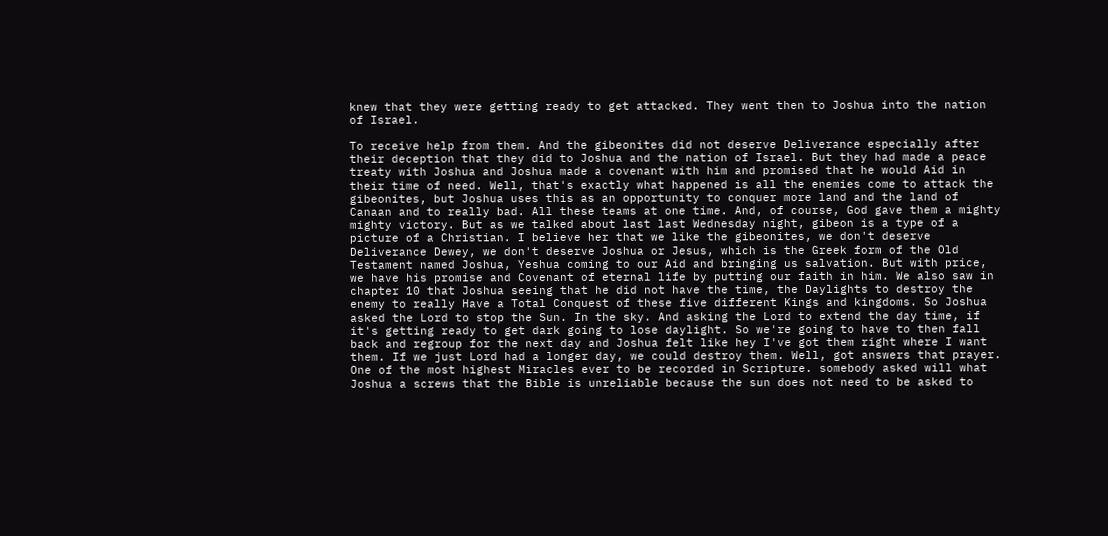knew that they were getting ready to get attacked. They went then to Joshua into the nation of Israel.

To receive help from them. And the gibeonites did not deserve Deliverance especially after their deception that they did to Joshua and the nation of Israel. But they had made a peace treaty with Joshua and Joshua made a covenant with him and promised that he would Aid in their time of need. Well, that's exactly what happened is all the enemies come to attack the gibeonites, but Joshua uses this as an opportunity to conquer more land and the land of Canaan and to really bad. All these teams at one time. And, of course, God gave them a mighty mighty victory. But as we talked about last last Wednesday night, gibeon is a type of a picture of a Christian. I believe her that we like the gibeonites, we don't deserve Deliverance Dewey, we don't deserve Joshua or Jesus, which is the Greek form of the Old Testament named Joshua, Yeshua coming to our Aid and bringing us salvation. But with price, we have his promise and Covenant of eternal life by putting our faith in him. We also saw in chapter 10 that Joshua seeing that he did not have the time, the Daylights to destroy the enemy to really Have a Total Conquest of these five different Kings and kingdoms. So Joshua asked the Lord to stop the Sun. In the sky. And asking the Lord to extend the day time, if it's getting ready to get dark going to lose daylight. So we're going to have to then fall back and regroup for the next day and Joshua felt like hey I've got them right where I want them. If we just Lord had a longer day, we could destroy them. Well, got answers that prayer. One of the most highest Miracles ever to be recorded in Scripture. somebody asked will what Joshua a screws that the Bible is unreliable because the sun does not need to be asked to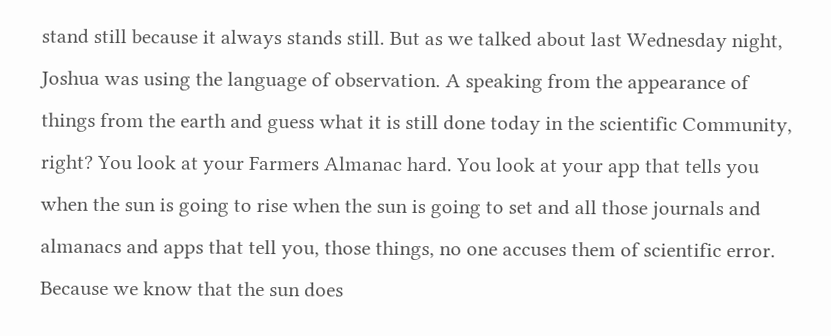stand still because it always stands still. But as we talked about last Wednesday night, Joshua was using the language of observation. A speaking from the appearance of things from the earth and guess what it is still done today in the scientific Community, right? You look at your Farmers Almanac hard. You look at your app that tells you when the sun is going to rise when the sun is going to set and all those journals and almanacs and apps that tell you, those things, no one accuses them of scientific error. Because we know that the sun does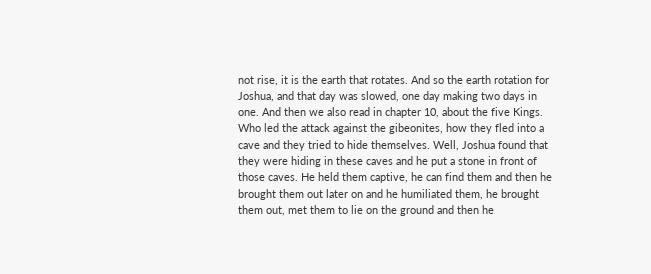not rise, it is the earth that rotates. And so the earth rotation for Joshua, and that day was slowed, one day making two days in one. And then we also read in chapter 10, about the five Kings. Who led the attack against the gibeonites, how they fled into a cave and they tried to hide themselves. Well, Joshua found that they were hiding in these caves and he put a stone in front of those caves. He held them captive, he can find them and then he brought them out later on and he humiliated them, he brought them out, met them to lie on the ground and then he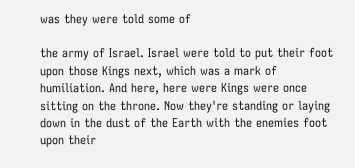was they were told some of

the army of Israel. Israel were told to put their foot upon those Kings next, which was a mark of humiliation. And here, here were Kings were once sitting on the throne. Now they're standing or laying down in the dust of the Earth with the enemies foot upon their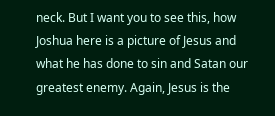neck. But I want you to see this, how Joshua here is a picture of Jesus and what he has done to sin and Satan our greatest enemy. Again, Jesus is the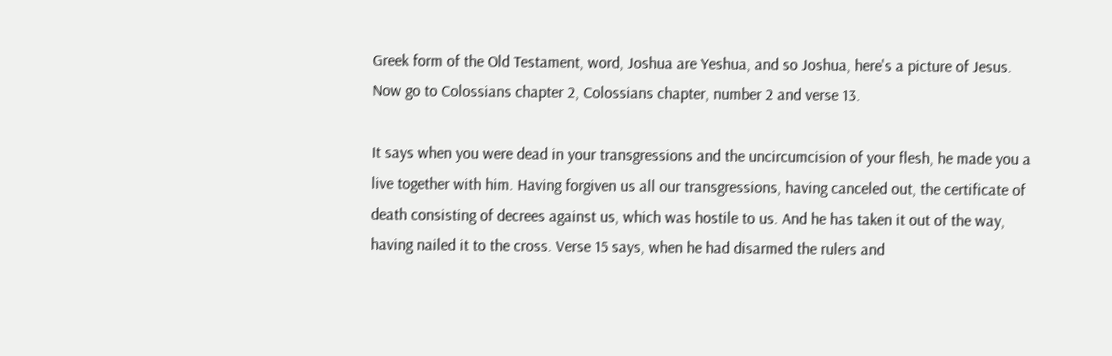Greek form of the Old Testament, word, Joshua are Yeshua, and so Joshua, here's a picture of Jesus. Now go to Colossians chapter 2, Colossians chapter, number 2 and verse 13.

It says when you were dead in your transgressions and the uncircumcision of your flesh, he made you a live together with him. Having forgiven us all our transgressions, having canceled out, the certificate of death consisting of decrees against us, which was hostile to us. And he has taken it out of the way, having nailed it to the cross. Verse 15 says, when he had disarmed the rulers and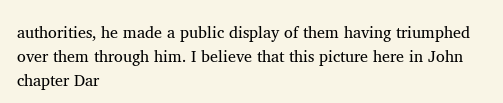authorities, he made a public display of them having triumphed over them through him. I believe that this picture here in John chapter Dar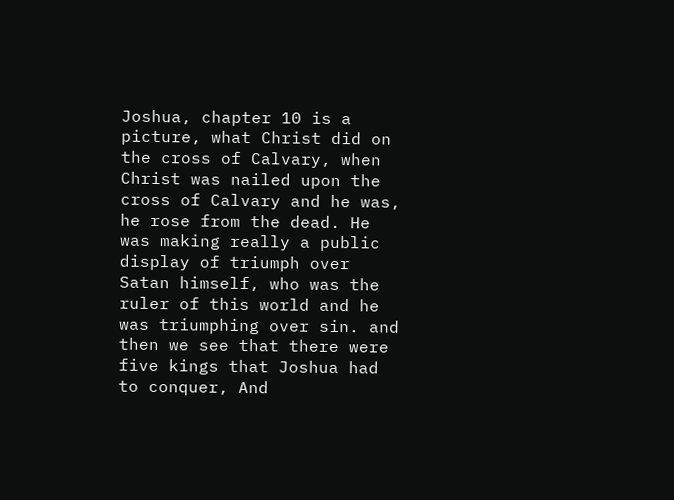Joshua, chapter 10 is a picture, what Christ did on the cross of Calvary, when Christ was nailed upon the cross of Calvary and he was, he rose from the dead. He was making really a public display of triumph over Satan himself, who was the ruler of this world and he was triumphing over sin. and then we see that there were five kings that Joshua had to conquer, And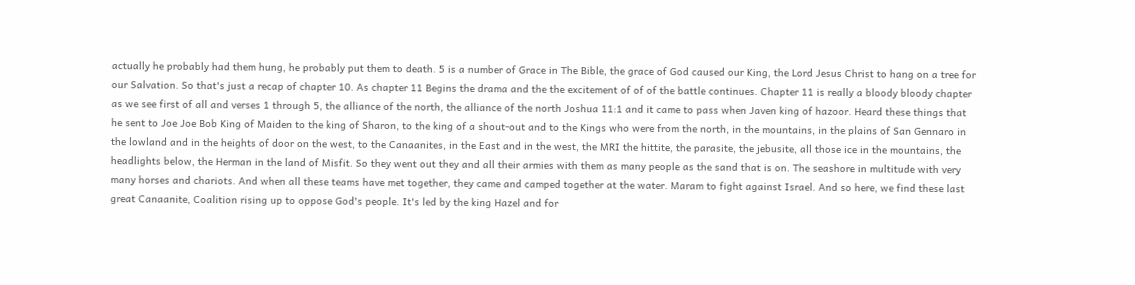actually he probably had them hung, he probably put them to death. 5 is a number of Grace in The Bible, the grace of God caused our King, the Lord Jesus Christ to hang on a tree for our Salvation. So that's just a recap of chapter 10. As chapter 11 Begins the drama and the the excitement of of of the battle continues. Chapter 11 is really a bloody bloody chapter as we see first of all and verses 1 through 5, the alliance of the north, the alliance of the north Joshua 11:1 and it came to pass when Javen king of hazoor. Heard these things that he sent to Joe Joe Bob King of Maiden to the king of Sharon, to the king of a shout-out and to the Kings who were from the north, in the mountains, in the plains of San Gennaro in the lowland and in the heights of door on the west, to the Canaanites, in the East and in the west, the MRI the hittite, the parasite, the jebusite, all those ice in the mountains, the headlights below, the Herman in the land of Misfit. So they went out they and all their armies with them as many people as the sand that is on. The seashore in multitude with very many horses and chariots. And when all these teams have met together, they came and camped together at the water. Maram to fight against Israel. And so here, we find these last great Canaanite, Coalition rising up to oppose God's people. It's led by the king Hazel and for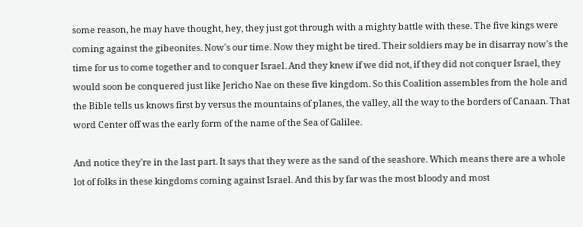some reason, he may have thought, hey, they just got through with a mighty battle with these. The five kings were coming against the gibeonites. Now's our time. Now they might be tired. Their soldiers may be in disarray now's the time for us to come together and to conquer Israel. And they knew if we did not, if they did not conquer Israel, they would soon be conquered just like Jericho Nae on these five kingdom. So this Coalition assembles from the hole and the Bible tells us knows first by versus the mountains of planes, the valley, all the way to the borders of Canaan. That word Center off was the early form of the name of the Sea of Galilee.

And notice they're in the last part. It says that they were as the sand of the seashore. Which means there are a whole lot of folks in these kingdoms coming against Israel. And this by far was the most bloody and most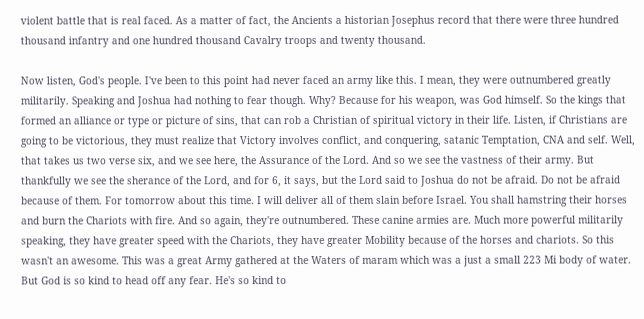violent battle that is real faced. As a matter of fact, the Ancients a historian Josephus record that there were three hundred thousand infantry and one hundred thousand Cavalry troops and twenty thousand.

Now listen, God's people. I've been to this point had never faced an army like this. I mean, they were outnumbered greatly militarily. Speaking and Joshua had nothing to fear though. Why? Because for his weapon, was God himself. So the kings that formed an alliance or type or picture of sins, that can rob a Christian of spiritual victory in their life. Listen, if Christians are going to be victorious, they must realize that Victory involves conflict, and conquering, satanic Temptation, CNA and self. Well, that takes us two verse six, and we see here, the Assurance of the Lord. And so we see the vastness of their army. But thankfully we see the sherance of the Lord, and for 6, it says, but the Lord said to Joshua do not be afraid. Do not be afraid because of them. For tomorrow about this time. I will deliver all of them slain before Israel. You shall hamstring their horses and burn the Chariots with fire. And so again, they're outnumbered. These canine armies are. Much more powerful militarily speaking, they have greater speed with the Chariots, they have greater Mobility because of the horses and chariots. So this wasn't an awesome. This was a great Army gathered at the Waters of maram which was a just a small 223 Mi body of water. But God is so kind to head off any fear. He's so kind to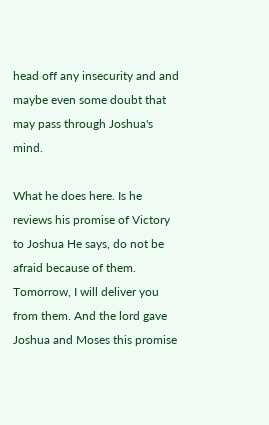head off any insecurity and and maybe even some doubt that may pass through Joshua's mind.

What he does here. Is he reviews his promise of Victory to Joshua He says, do not be afraid because of them. Tomorrow, I will deliver you from them. And the lord gave Joshua and Moses this promise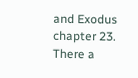and Exodus chapter 23. There a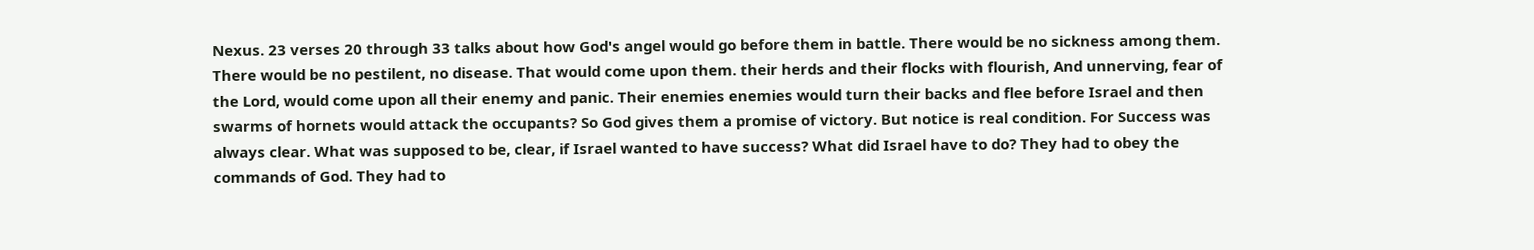Nexus. 23 verses 20 through 33 talks about how God's angel would go before them in battle. There would be no sickness among them. There would be no pestilent, no disease. That would come upon them. their herds and their flocks with flourish, And unnerving, fear of the Lord, would come upon all their enemy and panic. Their enemies enemies would turn their backs and flee before Israel and then swarms of hornets would attack the occupants? So God gives them a promise of victory. But notice is real condition. For Success was always clear. What was supposed to be, clear, if Israel wanted to have success? What did Israel have to do? They had to obey the commands of God. They had to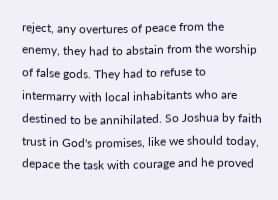reject, any overtures of peace from the enemy, they had to abstain from the worship of false gods. They had to refuse to intermarry with local inhabitants who are destined to be annihilated. So Joshua by faith trust in God's promises, like we should today, depace the task with courage and he proved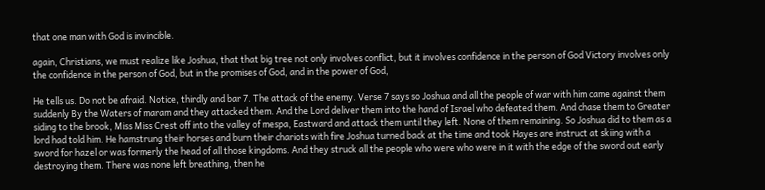that one man with God is invincible.

again, Christians, we must realize like Joshua, that that big tree not only involves conflict, but it involves confidence in the person of God Victory involves only the confidence in the person of God, but in the promises of God, and in the power of God,

He tells us. Do not be afraid. Notice, thirdly and bar 7. The attack of the enemy. Verse 7 says so Joshua and all the people of war with him came against them suddenly By the Waters of maram and they attacked them. And the Lord deliver them into the hand of Israel who defeated them. And chase them to Greater siding to the brook, Miss Miss Crest off into the valley of mespa, Eastward and attack them until they left. None of them remaining. So Joshua did to them as a lord had told him. He hamstrung their horses and burn their chariots with fire Joshua turned back at the time and took Hayes are instruct at skiing with a sword for hazel or was formerly the head of all those kingdoms. And they struck all the people who were who were in it with the edge of the sword out early destroying them. There was none left breathing, then he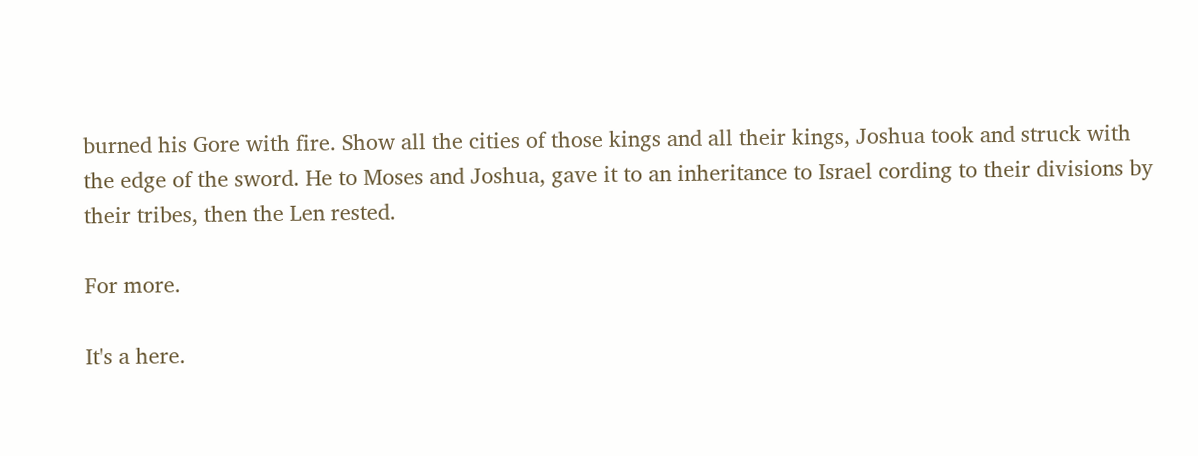burned his Gore with fire. Show all the cities of those kings and all their kings, Joshua took and struck with the edge of the sword. He to Moses and Joshua, gave it to an inheritance to Israel cording to their divisions by their tribes, then the Len rested.

For more.

It's a here.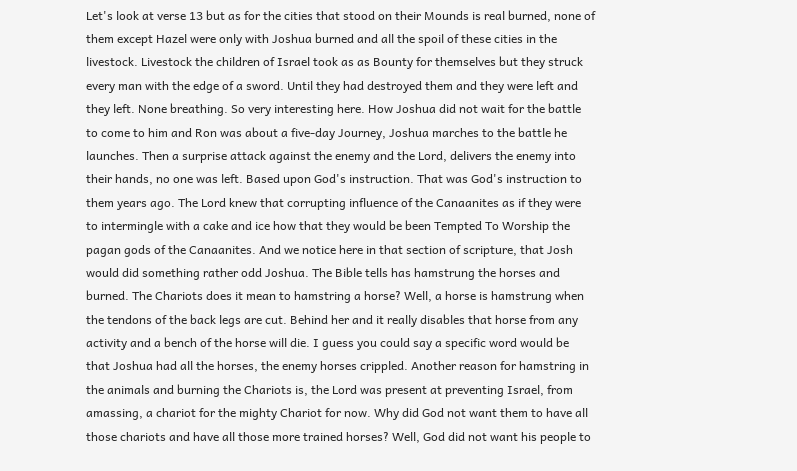Let's look at verse 13 but as for the cities that stood on their Mounds is real burned, none of them except Hazel were only with Joshua burned and all the spoil of these cities in the livestock. Livestock the children of Israel took as as Bounty for themselves but they struck every man with the edge of a sword. Until they had destroyed them and they were left and they left. None breathing. So very interesting here. How Joshua did not wait for the battle to come to him and Ron was about a five-day Journey, Joshua marches to the battle he launches. Then a surprise attack against the enemy and the Lord, delivers the enemy into their hands, no one was left. Based upon God's instruction. That was God's instruction to them years ago. The Lord knew that corrupting influence of the Canaanites as if they were to intermingle with a cake and ice how that they would be been Tempted To Worship the pagan gods of the Canaanites. And we notice here in that section of scripture, that Josh would did something rather odd Joshua. The Bible tells has hamstrung the horses and burned. The Chariots does it mean to hamstring a horse? Well, a horse is hamstrung when the tendons of the back legs are cut. Behind her and it really disables that horse from any activity and a bench of the horse will die. I guess you could say a specific word would be that Joshua had all the horses, the enemy horses crippled. Another reason for hamstring in the animals and burning the Chariots is, the Lord was present at preventing Israel, from amassing, a chariot for the mighty Chariot for now. Why did God not want them to have all those chariots and have all those more trained horses? Well, God did not want his people to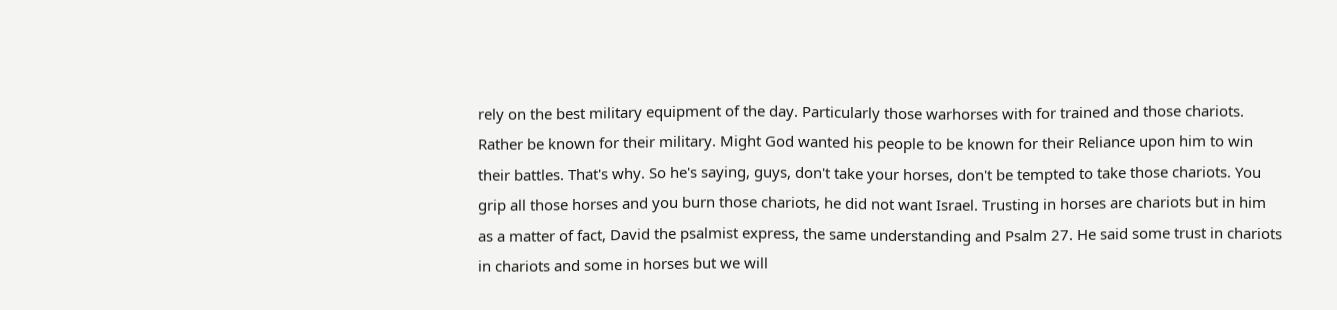rely on the best military equipment of the day. Particularly those warhorses with for trained and those chariots. Rather be known for their military. Might God wanted his people to be known for their Reliance upon him to win their battles. That's why. So he's saying, guys, don't take your horses, don't be tempted to take those chariots. You grip all those horses and you burn those chariots, he did not want Israel. Trusting in horses are chariots but in him as a matter of fact, David the psalmist express, the same understanding and Psalm 27. He said some trust in chariots in chariots and some in horses but we will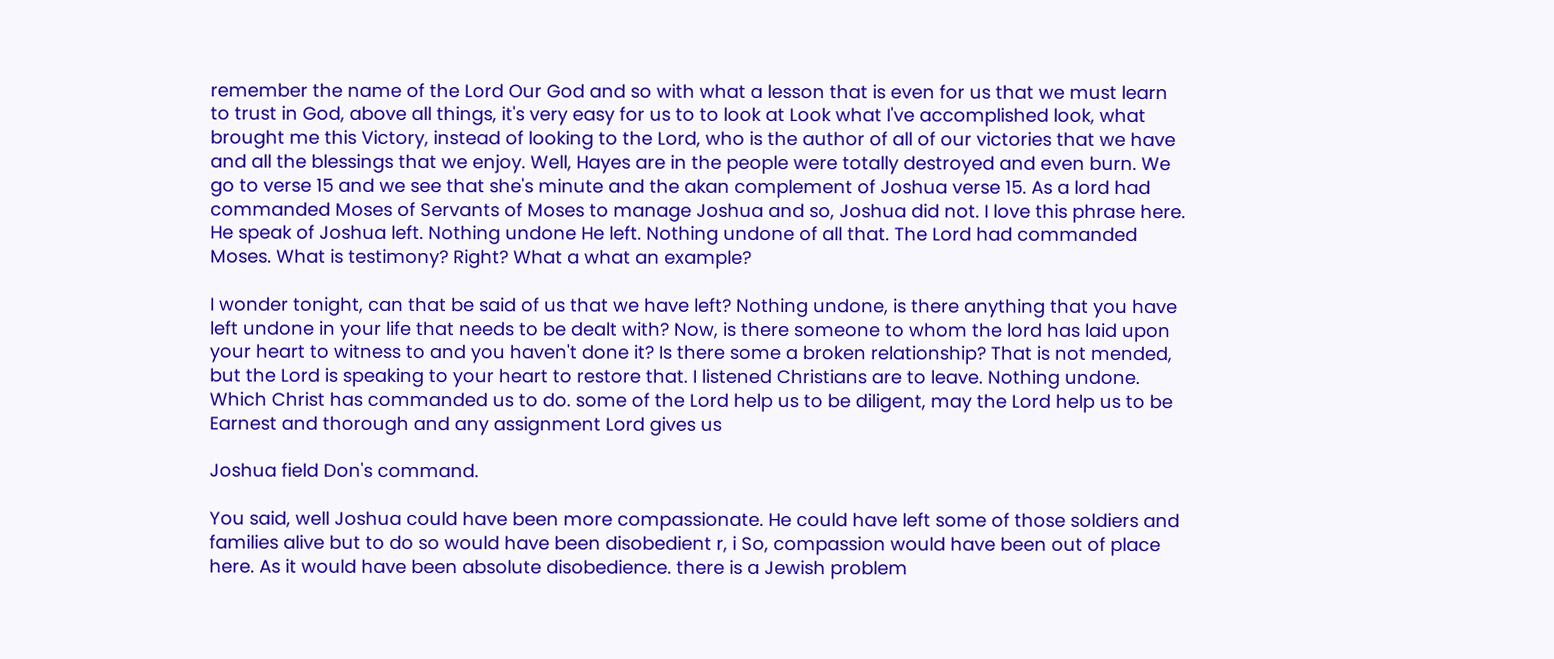remember the name of the Lord Our God and so with what a lesson that is even for us that we must learn to trust in God, above all things, it's very easy for us to to look at Look what I've accomplished look, what brought me this Victory, instead of looking to the Lord, who is the author of all of our victories that we have and all the blessings that we enjoy. Well, Hayes are in the people were totally destroyed and even burn. We go to verse 15 and we see that she's minute and the akan complement of Joshua verse 15. As a lord had commanded Moses of Servants of Moses to manage Joshua and so, Joshua did not. I love this phrase here. He speak of Joshua left. Nothing undone He left. Nothing undone of all that. The Lord had commanded Moses. What is testimony? Right? What a what an example?

I wonder tonight, can that be said of us that we have left? Nothing undone, is there anything that you have left undone in your life that needs to be dealt with? Now, is there someone to whom the lord has laid upon your heart to witness to and you haven't done it? Is there some a broken relationship? That is not mended, but the Lord is speaking to your heart to restore that. I listened Christians are to leave. Nothing undone. Which Christ has commanded us to do. some of the Lord help us to be diligent, may the Lord help us to be Earnest and thorough and any assignment Lord gives us

Joshua field Don's command.

You said, well Joshua could have been more compassionate. He could have left some of those soldiers and families alive but to do so would have been disobedient r, i So, compassion would have been out of place here. As it would have been absolute disobedience. there is a Jewish problem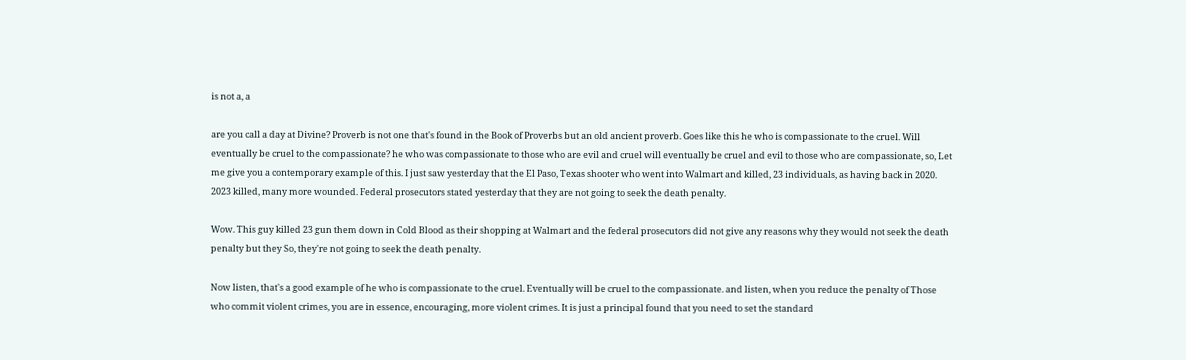is not a, a

are you call a day at Divine? Proverb is not one that's found in the Book of Proverbs but an old ancient proverb. Goes like this he who is compassionate to the cruel. Will eventually be cruel to the compassionate? he who was compassionate to those who are evil and cruel will eventually be cruel and evil to those who are compassionate, so, Let me give you a contemporary example of this. I just saw yesterday that the El Paso, Texas shooter who went into Walmart and killed, 23 individuals, as having back in 2020. 2023 killed, many more wounded. Federal prosecutors stated yesterday that they are not going to seek the death penalty.

Wow. This guy killed 23 gun them down in Cold Blood as their shopping at Walmart and the federal prosecutors did not give any reasons why they would not seek the death penalty but they So, they're not going to seek the death penalty.

Now listen, that's a good example of he who is compassionate to the cruel. Eventually will be cruel to the compassionate. and listen, when you reduce the penalty of Those who commit violent crimes, you are in essence, encouraging, more violent crimes. It is just a principal found that you need to set the standard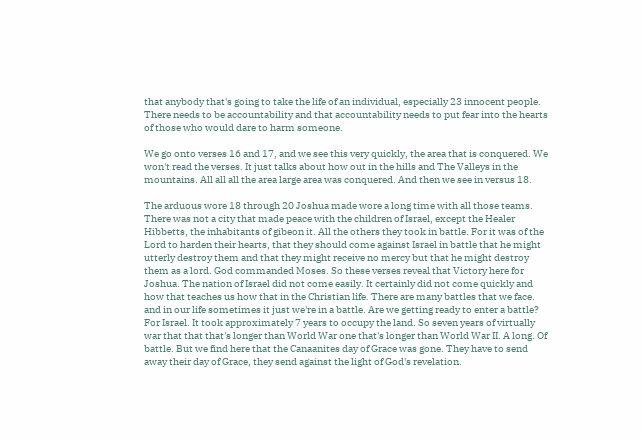that anybody that's going to take the life of an individual, especially 23 innocent people. There needs to be accountability and that accountability needs to put fear into the hearts of those who would dare to harm someone.

We go onto verses 16 and 17, and we see this very quickly, the area that is conquered. We won't read the verses. It just talks about how out in the hills and The Valleys in the mountains. All all all the area large area was conquered. And then we see in versus 18.

The arduous wore 18 through 20 Joshua made wore a long time with all those teams. There was not a city that made peace with the children of Israel, except the Healer Hibbetts, the inhabitants of gibeon it. All the others they took in battle. For it was of the Lord to harden their hearts, that they should come against Israel in battle that he might utterly destroy them and that they might receive no mercy but that he might destroy them as a lord. God commanded Moses. So these verses reveal that Victory here for Joshua. The nation of Israel did not come easily. It certainly did not come quickly and how that teaches us how that in the Christian life. There are many battles that we face. and in our life sometimes it just we're in a battle. Are we getting ready to enter a battle? For Israel. It took approximately 7 years to occupy the land. So seven years of virtually war that that that's longer than World War one that's longer than World War II. A long. Of battle. But we find here that the Canaanites day of Grace was gone. They have to send away their day of Grace, they send against the light of God's revelation.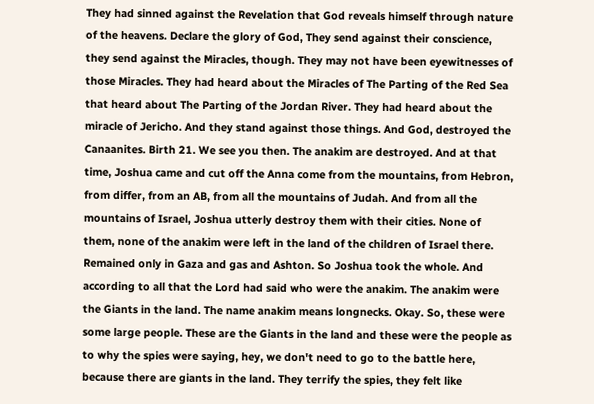They had sinned against the Revelation that God reveals himself through nature of the heavens. Declare the glory of God, They send against their conscience, they send against the Miracles, though. They may not have been eyewitnesses of those Miracles. They had heard about the Miracles of The Parting of the Red Sea that heard about The Parting of the Jordan River. They had heard about the miracle of Jericho. And they stand against those things. And God, destroyed the Canaanites. Birth 21. We see you then. The anakim are destroyed. And at that time, Joshua came and cut off the Anna come from the mountains, from Hebron, from differ, from an AB, from all the mountains of Judah. And from all the mountains of Israel, Joshua utterly destroy them with their cities. None of them, none of the anakim were left in the land of the children of Israel there. Remained only in Gaza and gas and Ashton. So Joshua took the whole. And according to all that the Lord had said who were the anakim. The anakim were the Giants in the land. The name anakim means longnecks. Okay. So, these were some large people. These are the Giants in the land and these were the people as to why the spies were saying, hey, we don't need to go to the battle here, because there are giants in the land. They terrify the spies, they felt like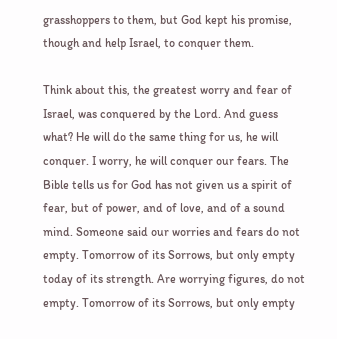grasshoppers to them, but God kept his promise, though and help Israel, to conquer them.

Think about this, the greatest worry and fear of Israel, was conquered by the Lord. And guess what? He will do the same thing for us, he will conquer. I worry, he will conquer our fears. The Bible tells us for God has not given us a spirit of fear, but of power, and of love, and of a sound mind. Someone said our worries and fears do not empty. Tomorrow of its Sorrows, but only empty today of its strength. Are worrying figures, do not empty. Tomorrow of its Sorrows, but only empty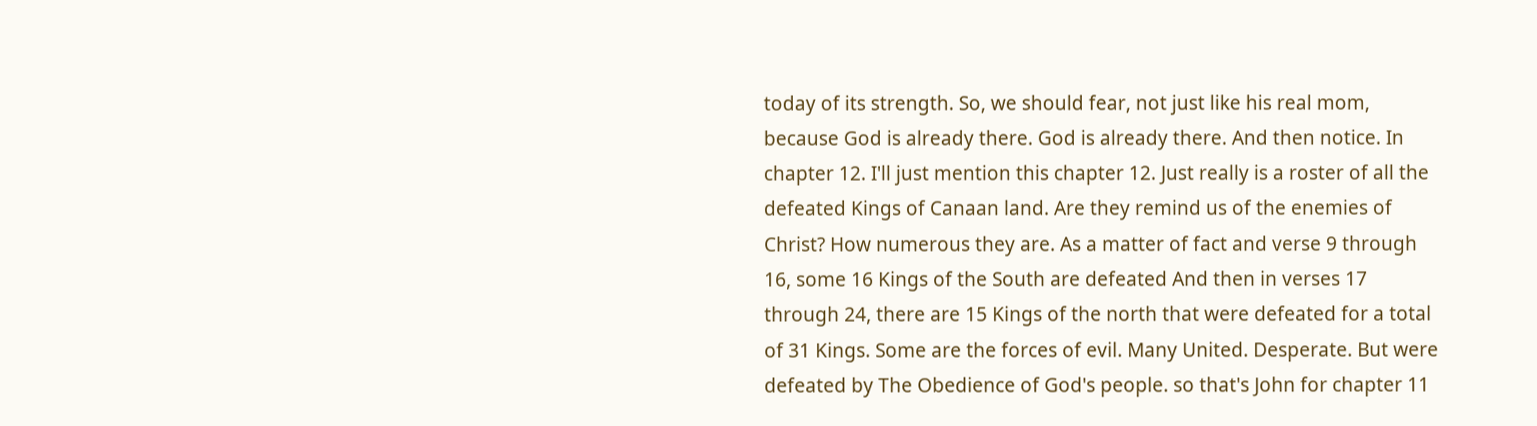today of its strength. So, we should fear, not just like his real mom, because God is already there. God is already there. And then notice. In chapter 12. I'll just mention this chapter 12. Just really is a roster of all the defeated Kings of Canaan land. Are they remind us of the enemies of Christ? How numerous they are. As a matter of fact and verse 9 through 16, some 16 Kings of the South are defeated And then in verses 17 through 24, there are 15 Kings of the north that were defeated for a total of 31 Kings. Some are the forces of evil. Many United. Desperate. But were defeated by The Obedience of God's people. so that's John for chapter 11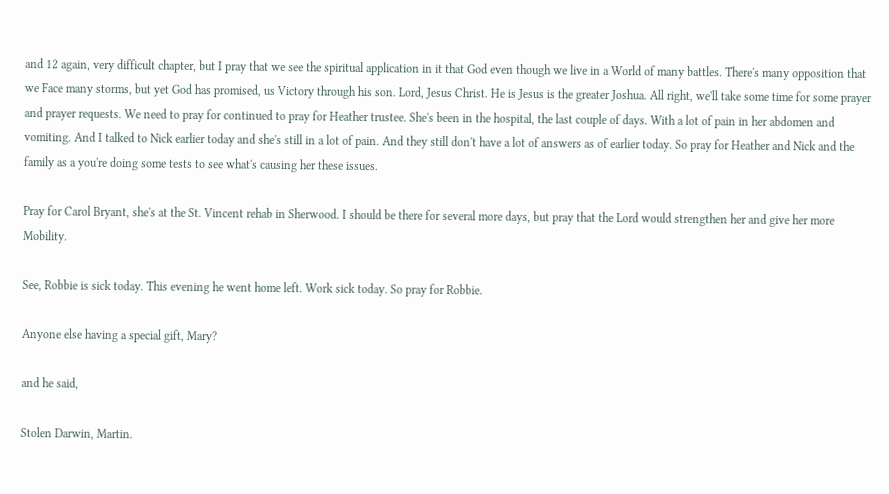and 12 again, very difficult chapter, but I pray that we see the spiritual application in it that God even though we live in a World of many battles. There's many opposition that we Face many storms, but yet God has promised, us Victory through his son. Lord, Jesus Christ. He is Jesus is the greater Joshua. All right, we'll take some time for some prayer and prayer requests. We need to pray for continued to pray for Heather trustee. She's been in the hospital, the last couple of days. With a lot of pain in her abdomen and vomiting. And I talked to Nick earlier today and she's still in a lot of pain. And they still don't have a lot of answers as of earlier today. So pray for Heather and Nick and the family as a you're doing some tests to see what's causing her these issues.

Pray for Carol Bryant, she's at the St. Vincent rehab in Sherwood. I should be there for several more days, but pray that the Lord would strengthen her and give her more Mobility.

See, Robbie is sick today. This evening he went home left. Work sick today. So pray for Robbie.

Anyone else having a special gift, Mary?

and he said,

Stolen Darwin, Martin.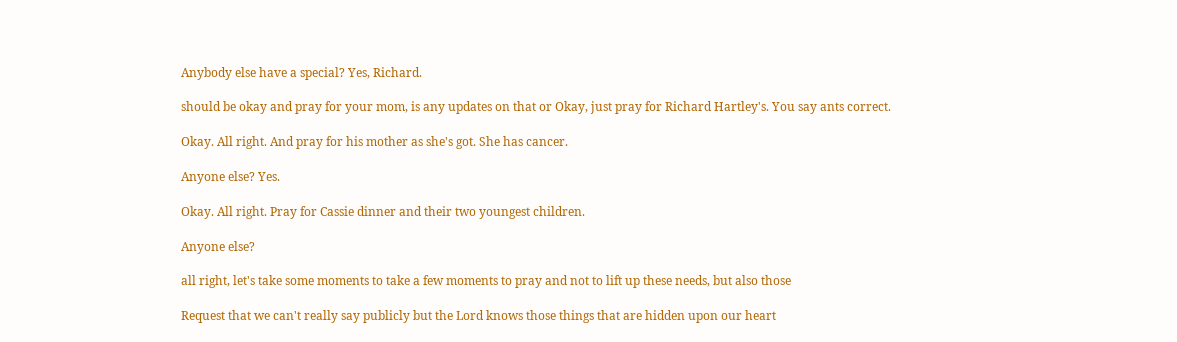Anybody else have a special? Yes, Richard.

should be okay and pray for your mom, is any updates on that or Okay, just pray for Richard Hartley's. You say ants correct.

Okay. All right. And pray for his mother as she's got. She has cancer.

Anyone else? Yes.

Okay. All right. Pray for Cassie dinner and their two youngest children.

Anyone else?

all right, let's take some moments to take a few moments to pray and not to lift up these needs, but also those

Request that we can't really say publicly but the Lord knows those things that are hidden upon our heart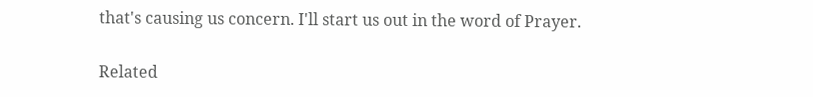that's causing us concern. I'll start us out in the word of Prayer.

Related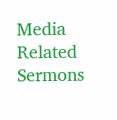Media
Related Sermons